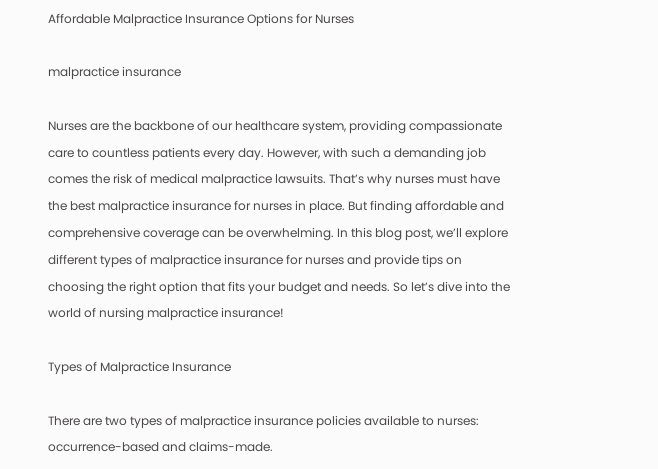Affordable Malpractice Insurance Options for Nurses

malpractice insurance

Nurses are the backbone of our healthcare system, providing compassionate care to countless patients every day. However, with such a demanding job comes the risk of medical malpractice lawsuits. That’s why nurses must have the best malpractice insurance for nurses in place. But finding affordable and comprehensive coverage can be overwhelming. In this blog post, we’ll explore different types of malpractice insurance for nurses and provide tips on choosing the right option that fits your budget and needs. So let’s dive into the world of nursing malpractice insurance!

Types of Malpractice Insurance

There are two types of malpractice insurance policies available to nurses: occurrence-based and claims-made.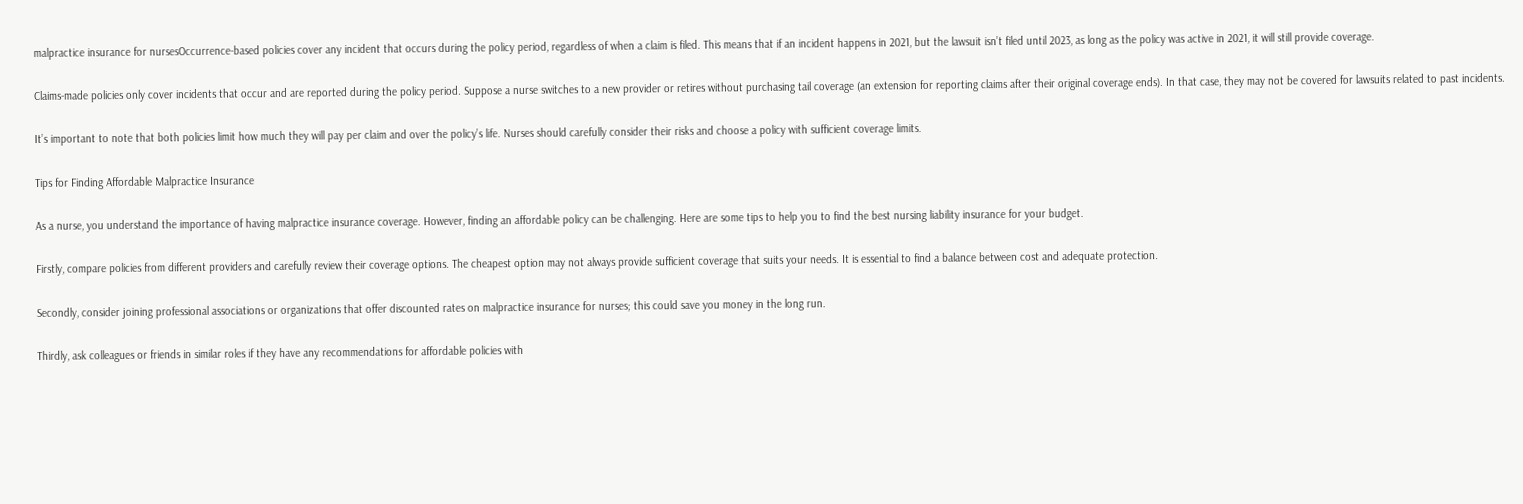malpractice insurance for nursesOccurrence-based policies cover any incident that occurs during the policy period, regardless of when a claim is filed. This means that if an incident happens in 2021, but the lawsuit isn’t filed until 2023, as long as the policy was active in 2021, it will still provide coverage.

Claims-made policies only cover incidents that occur and are reported during the policy period. Suppose a nurse switches to a new provider or retires without purchasing tail coverage (an extension for reporting claims after their original coverage ends). In that case, they may not be covered for lawsuits related to past incidents.

It’s important to note that both policies limit how much they will pay per claim and over the policy’s life. Nurses should carefully consider their risks and choose a policy with sufficient coverage limits.

Tips for Finding Affordable Malpractice Insurance

As a nurse, you understand the importance of having malpractice insurance coverage. However, finding an affordable policy can be challenging. Here are some tips to help you to find the best nursing liability insurance for your budget.

Firstly, compare policies from different providers and carefully review their coverage options. The cheapest option may not always provide sufficient coverage that suits your needs. It is essential to find a balance between cost and adequate protection.

Secondly, consider joining professional associations or organizations that offer discounted rates on malpractice insurance for nurses; this could save you money in the long run.

Thirdly, ask colleagues or friends in similar roles if they have any recommendations for affordable policies with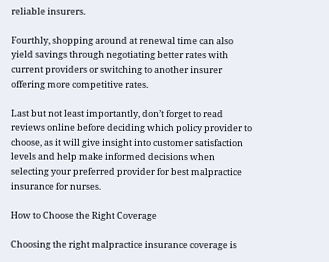reliable insurers.

Fourthly, shopping around at renewal time can also yield savings through negotiating better rates with current providers or switching to another insurer offering more competitive rates.

Last but not least importantly, don’t forget to read reviews online before deciding which policy provider to choose, as it will give insight into customer satisfaction levels and help make informed decisions when selecting your preferred provider for best malpractice insurance for nurses.

How to Choose the Right Coverage

Choosing the right malpractice insurance coverage is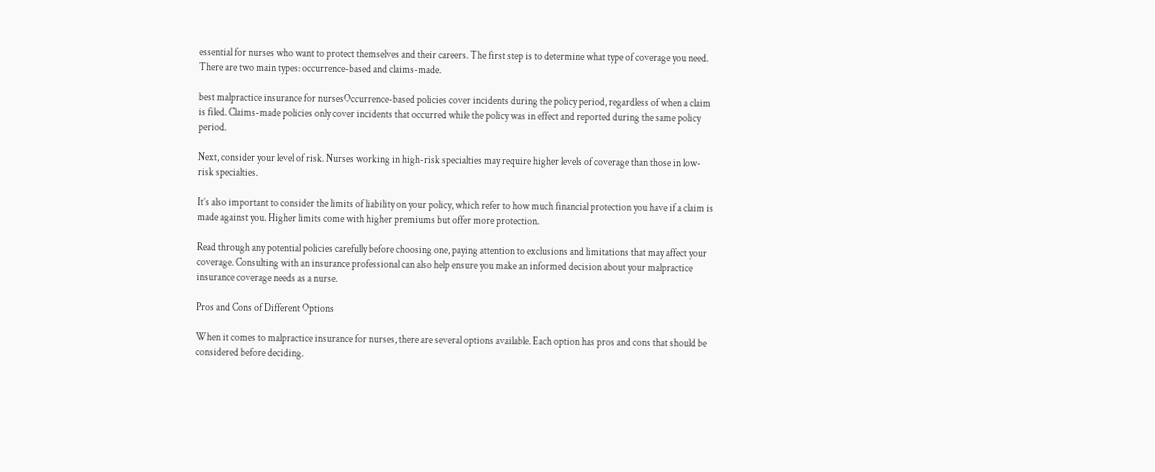essential for nurses who want to protect themselves and their careers. The first step is to determine what type of coverage you need. There are two main types: occurrence-based and claims-made.

best malpractice insurance for nursesOccurrence-based policies cover incidents during the policy period, regardless of when a claim is filed. Claims-made policies only cover incidents that occurred while the policy was in effect and reported during the same policy period.

Next, consider your level of risk. Nurses working in high-risk specialties may require higher levels of coverage than those in low-risk specialties.

It’s also important to consider the limits of liability on your policy, which refer to how much financial protection you have if a claim is made against you. Higher limits come with higher premiums but offer more protection.

Read through any potential policies carefully before choosing one, paying attention to exclusions and limitations that may affect your coverage. Consulting with an insurance professional can also help ensure you make an informed decision about your malpractice insurance coverage needs as a nurse.

Pros and Cons of Different Options

When it comes to malpractice insurance for nurses, there are several options available. Each option has pros and cons that should be considered before deciding.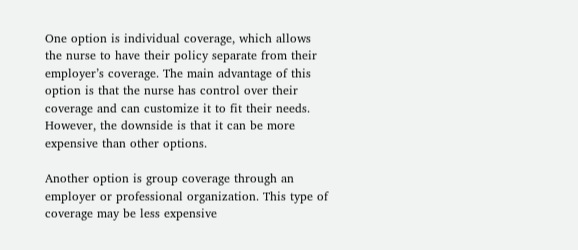One option is individual coverage, which allows the nurse to have their policy separate from their employer’s coverage. The main advantage of this option is that the nurse has control over their coverage and can customize it to fit their needs. However, the downside is that it can be more expensive than other options.

Another option is group coverage through an employer or professional organization. This type of coverage may be less expensive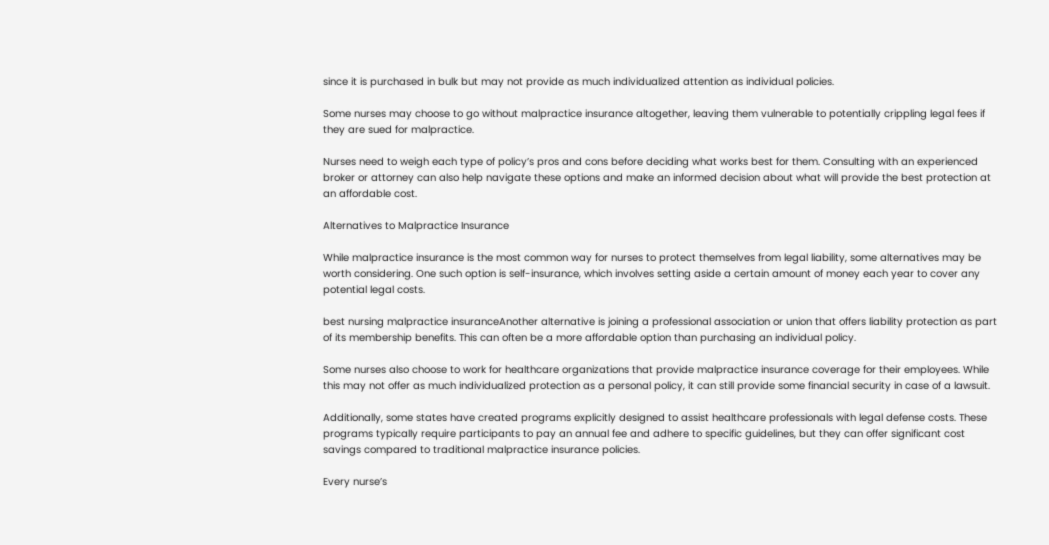since it is purchased in bulk but may not provide as much individualized attention as individual policies.

Some nurses may choose to go without malpractice insurance altogether, leaving them vulnerable to potentially crippling legal fees if they are sued for malpractice.

Nurses need to weigh each type of policy’s pros and cons before deciding what works best for them. Consulting with an experienced broker or attorney can also help navigate these options and make an informed decision about what will provide the best protection at an affordable cost.

Alternatives to Malpractice Insurance

While malpractice insurance is the most common way for nurses to protect themselves from legal liability, some alternatives may be worth considering. One such option is self-insurance, which involves setting aside a certain amount of money each year to cover any potential legal costs.

best nursing malpractice insuranceAnother alternative is joining a professional association or union that offers liability protection as part of its membership benefits. This can often be a more affordable option than purchasing an individual policy.

Some nurses also choose to work for healthcare organizations that provide malpractice insurance coverage for their employees. While this may not offer as much individualized protection as a personal policy, it can still provide some financial security in case of a lawsuit.

Additionally, some states have created programs explicitly designed to assist healthcare professionals with legal defense costs. These programs typically require participants to pay an annual fee and adhere to specific guidelines, but they can offer significant cost savings compared to traditional malpractice insurance policies.

Every nurse’s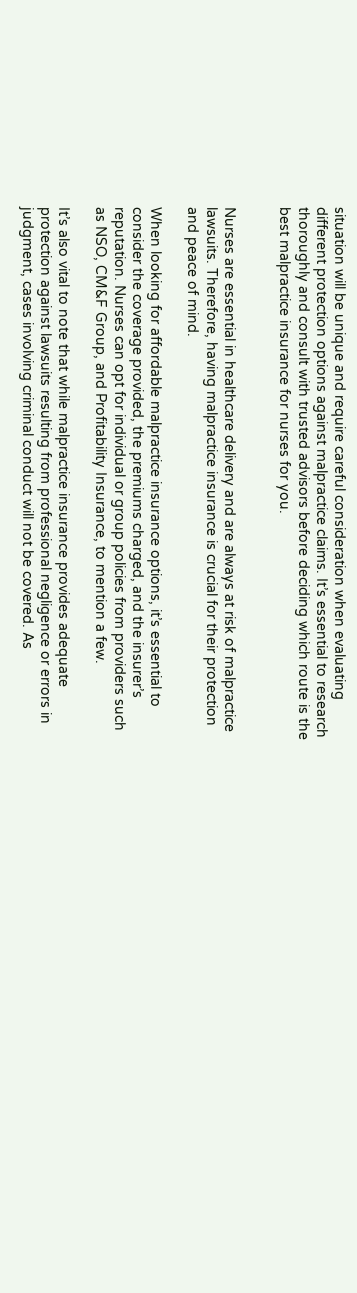situation will be unique and require careful consideration when evaluating different protection options against malpractice claims. It’s essential to research thoroughly and consult with trusted advisors before deciding which route is the best malpractice insurance for nurses for you.


Nurses are essential in healthcare delivery and are always at risk of malpractice lawsuits. Therefore, having malpractice insurance is crucial for their protection and peace of mind.

When looking for affordable malpractice insurance options, it’s essential to consider the coverage provided, the premiums charged, and the insurer’s reputation. Nurses can opt for individual or group policies from providers such as NSO, CM&F Group, and Profitability Insurance, to mention a few.

It’s also vital to note that while malpractice insurance provides adequate protection against lawsuits resulting from professional negligence or errors in judgment, cases involving criminal conduct will not be covered. As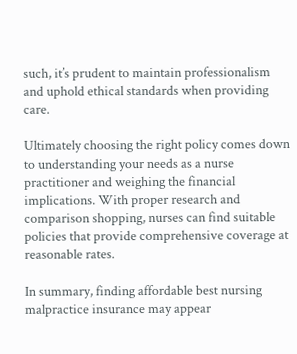such, it’s prudent to maintain professionalism and uphold ethical standards when providing care.

Ultimately choosing the right policy comes down to understanding your needs as a nurse practitioner and weighing the financial implications. With proper research and comparison shopping, nurses can find suitable policies that provide comprehensive coverage at reasonable rates.

In summary, finding affordable best nursing malpractice insurance may appear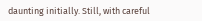daunting initially. Still, with careful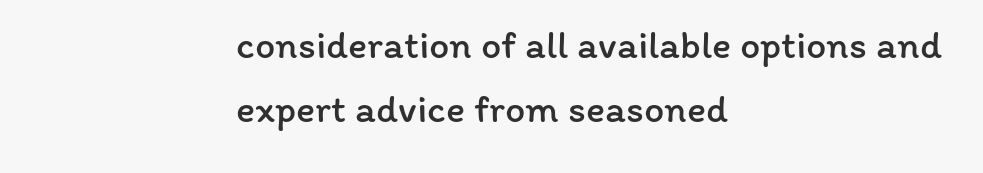consideration of all available options and expert advice from seasoned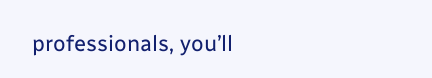professionals, you’ll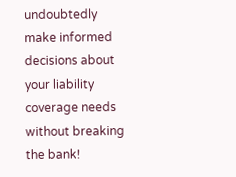undoubtedly make informed decisions about your liability coverage needs without breaking the bank!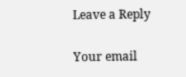Leave a Reply

Your email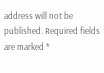address will not be published. Required fields are marked *